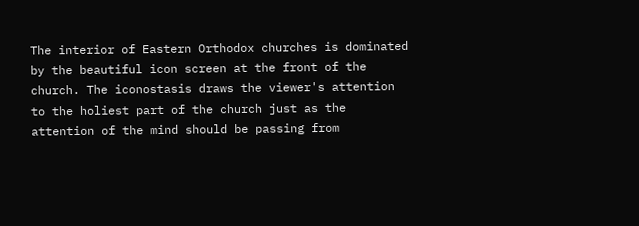The interior of Eastern Orthodox churches is dominated by the beautiful icon screen at the front of the church. The iconostasis draws the viewer's attention to the holiest part of the church just as the attention of the mind should be passing from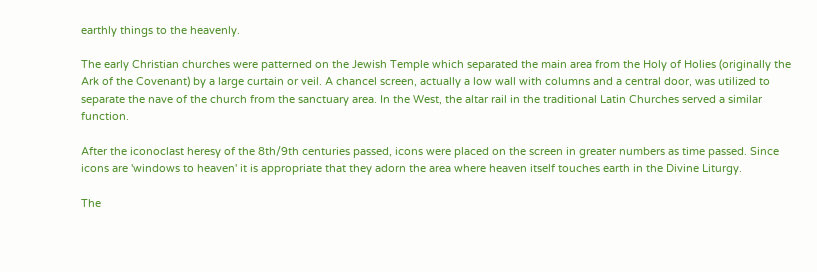earthly things to the heavenly.

The early Christian churches were patterned on the Jewish Temple which separated the main area from the Holy of Holies (originally the Ark of the Covenant) by a large curtain or veil. A chancel screen, actually a low wall with columns and a central door, was utilized to separate the nave of the church from the sanctuary area. In the West, the altar rail in the traditional Latin Churches served a similar function.

After the iconoclast heresy of the 8th/9th centuries passed, icons were placed on the screen in greater numbers as time passed. Since icons are 'windows to heaven' it is appropriate that they adorn the area where heaven itself touches earth in the Divine Liturgy.

The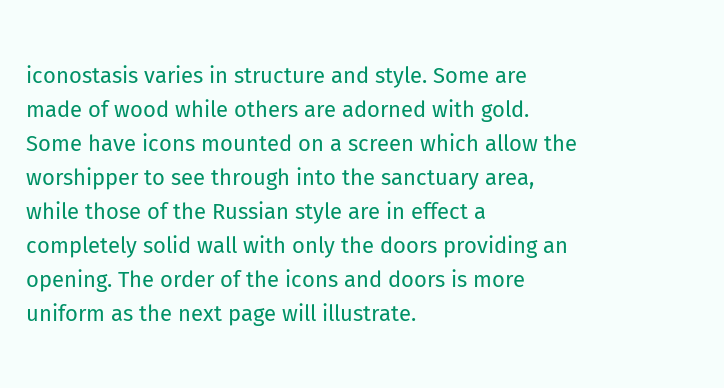iconostasis varies in structure and style. Some are made of wood while others are adorned with gold. Some have icons mounted on a screen which allow the worshipper to see through into the sanctuary area, while those of the Russian style are in effect a completely solid wall with only the doors providing an opening. The order of the icons and doors is more uniform as the next page will illustrate.